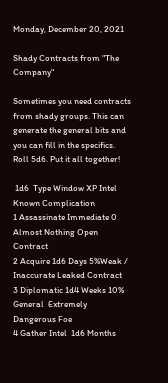Monday, December 20, 2021

Shady Contracts from "The Company"

Sometimes you need contracts from shady groups. This can generate the general bits and you can fill in the specifics.  Roll 5d6. Put it all together!

 1d6  Type Window XP Intel Known Complication
1 Assassinate Immediate 0 Almost Nothing Open Contract
2 Acquire 1d6 Days 5%Weak / Inaccurate Leaked Contract
3 Diplomatic 1d4 Weeks 10% General  Extremely Dangerous Foe
4 Gather Intel  1d6 Months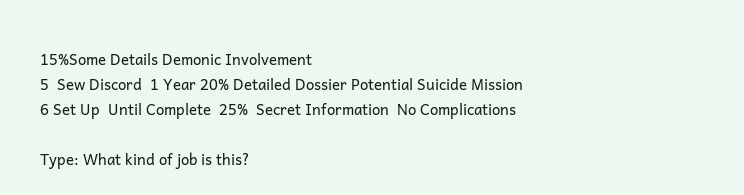15%Some Details Demonic Involvement
5  Sew Discord  1 Year 20% Detailed Dossier Potential Suicide Mission
6 Set Up  Until Complete  25%  Secret Information  No Complications

Type: What kind of job is this?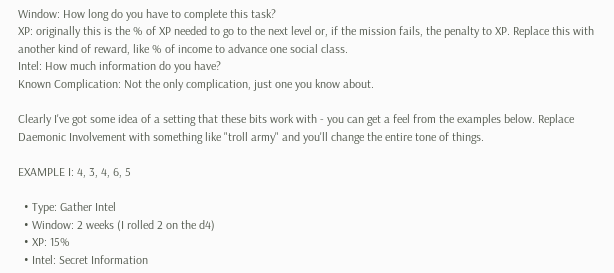Window: How long do you have to complete this task?
XP: originally this is the % of XP needed to go to the next level or, if the mission fails, the penalty to XP. Replace this with another kind of reward, like % of income to advance one social class.
Intel: How much information do you have?
Known Complication: Not the only complication, just one you know about.

Clearly I've got some idea of a setting that these bits work with - you can get a feel from the examples below. Replace Daemonic Involvement with something like "troll army" and you'll change the entire tone of things.

EXAMPLE I: 4, 3, 4, 6, 5

  • Type: Gather Intel
  • Window: 2 weeks (I rolled 2 on the d4)
  • XP: 15%
  • Intel: Secret Information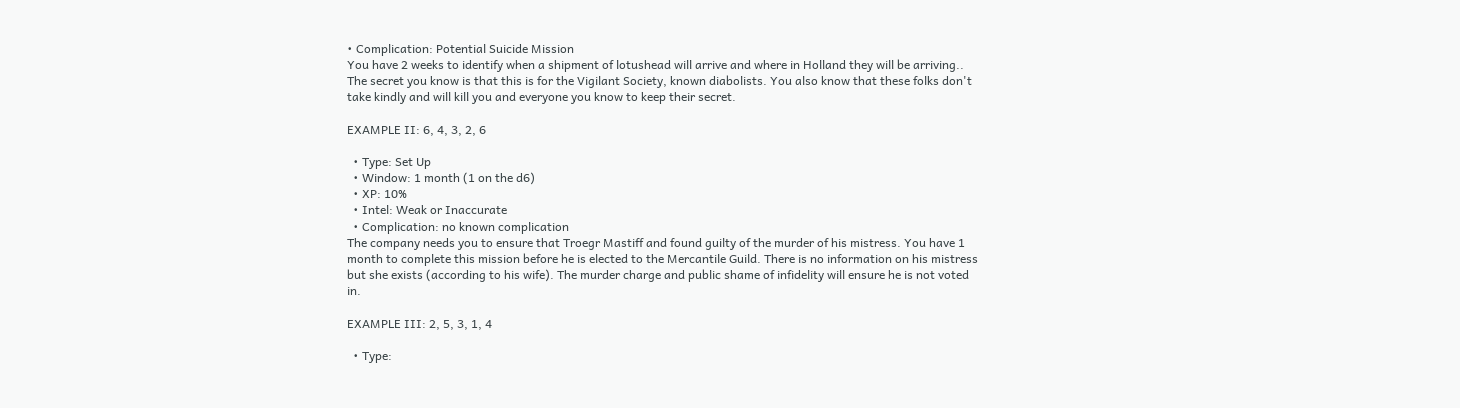• Complication: Potential Suicide Mission
You have 2 weeks to identify when a shipment of lotushead will arrive and where in Holland they will be arriving.. The secret you know is that this is for the Vigilant Society, known diabolists. You also know that these folks don't take kindly and will kill you and everyone you know to keep their secret.

EXAMPLE II: 6, 4, 3, 2, 6

  • Type: Set Up
  • Window: 1 month (1 on the d6)
  • XP: 10%
  • Intel: Weak or Inaccurate
  • Complication: no known complication
The company needs you to ensure that Troegr Mastiff and found guilty of the murder of his mistress. You have 1 month to complete this mission before he is elected to the Mercantile Guild. There is no information on his mistress but she exists (according to his wife). The murder charge and public shame of infidelity will ensure he is not voted in.

EXAMPLE III: 2, 5, 3, 1, 4

  • Type: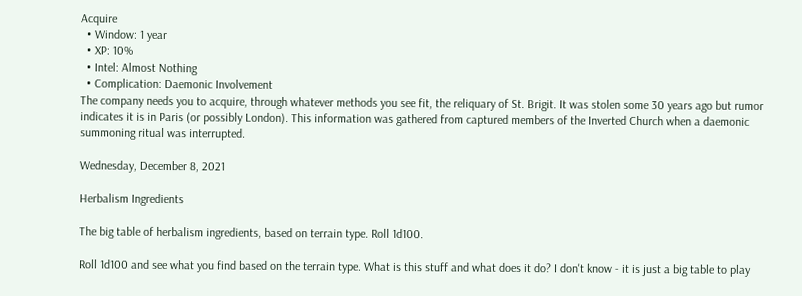Acquire
  • Window: 1 year
  • XP: 10%
  • Intel: Almost Nothing
  • Complication: Daemonic Involvement
The company needs you to acquire, through whatever methods you see fit, the reliquary of St. Brigit. It was stolen some 30 years ago but rumor indicates it is in Paris (or possibly London). This information was gathered from captured members of the Inverted Church when a daemonic summoning ritual was interrupted.

Wednesday, December 8, 2021

Herbalism Ingredients

The big table of herbalism ingredients, based on terrain type. Roll 1d100.

Roll 1d100 and see what you find based on the terrain type. What is this stuff and what does it do? I don't know - it is just a big table to play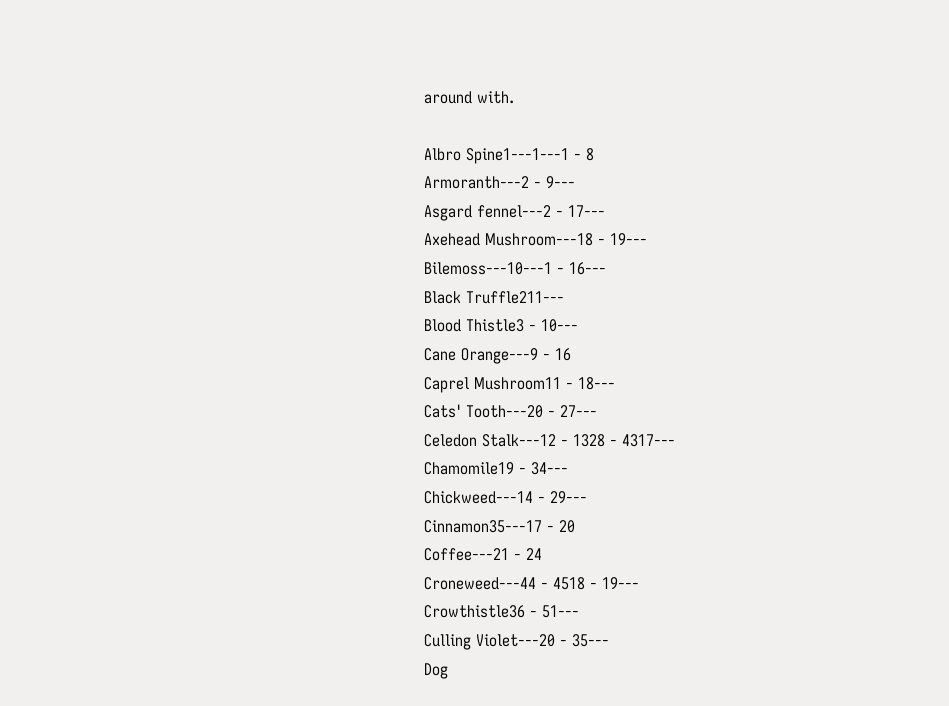around with.

Albro Spine1---1---1 - 8
Armoranth---2 - 9---
Asgard fennel---2 - 17---
Axehead Mushroom---18 - 19---
Bilemoss---10---1 - 16---
Black Truffle211---
Blood Thistle3 - 10---
Cane Orange---9 - 16
Caprel Mushroom11 - 18---
Cats' Tooth---20 - 27---
Celedon Stalk---12 - 1328 - 4317---
Chamomile19 - 34---
Chickweed---14 - 29---
Cinnamon35---17 - 20
Coffee---21 - 24
Croneweed---44 - 4518 - 19---
Crowthistle36 - 51---
Culling Violet---20 - 35---
Dog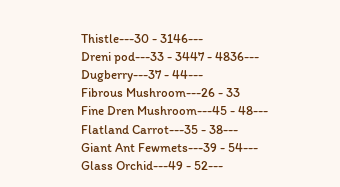Thistle---30 - 3146---
Dreni pod---33 - 3447 - 4836---
Dugberry---37 - 44---
Fibrous Mushroom---26 - 33
Fine Dren Mushroom---45 - 48---
Flatland Carrot---35 - 38---
Giant Ant Fewmets---39 - 54---
Glass Orchid---49 - 52---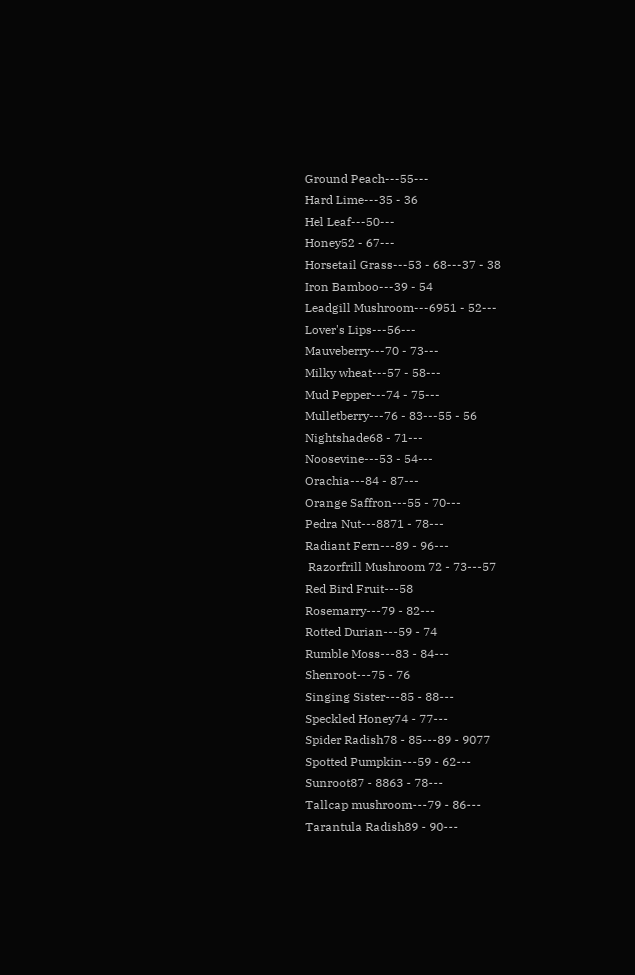Ground Peach---55---
Hard Lime---35 - 36
Hel Leaf---50---
Honey52 - 67---
Horsetail Grass---53 - 68---37 - 38
Iron Bamboo---39 - 54
Leadgill Mushroom---6951 - 52---
Lover's Lips---56---
Mauveberry---70 - 73---
Milky wheat---57 - 58---
Mud Pepper---74 - 75---
Mulletberry---76 - 83---55 - 56
Nightshade68 - 71---
Noosevine---53 - 54---
Orachia---84 - 87---
Orange Saffron---55 - 70---
Pedra Nut---8871 - 78---
Radiant Fern---89 - 96---
 Razorfrill Mushroom 72 - 73---57
Red Bird Fruit---58
Rosemarry---79 - 82---
Rotted Durian---59 - 74
Rumble Moss---83 - 84---
Shenroot---75 - 76
Singing Sister---85 - 88---
Speckled Honey74 - 77---
Spider Radish78 - 85---89 - 9077
Spotted Pumpkin---59 - 62---
Sunroot87 - 8863 - 78---
Tallcap mushroom---79 - 86---
Tarantula Radish89 - 90---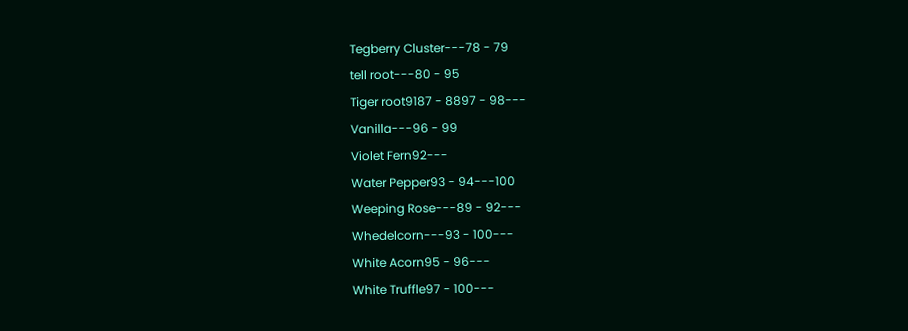Tegberry Cluster---78 - 79
tell root---80 - 95
Tiger root9187 - 8897 - 98---
Vanilla---96 - 99
Violet Fern92---
Water Pepper93 - 94---100
Weeping Rose---89 - 92---
Whedelcorn---93 - 100---
White Acorn95 - 96---
White Truffle97 - 100---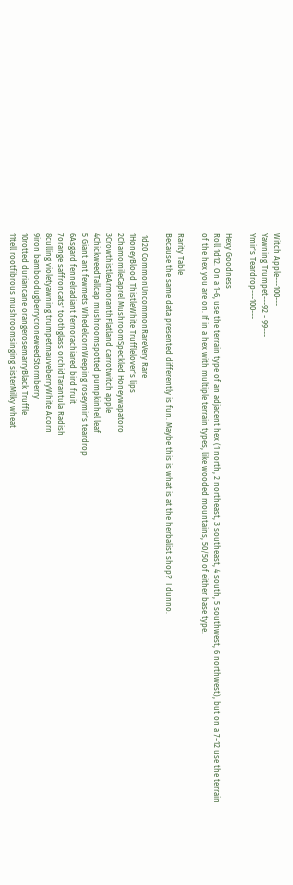Witch Apple---100---
Yawning Trumpet---92 - 99---
Ymir's Teardrop---100---

Hexy Goodness
Roll 1d12. On a 1-6, use the terrain type of an adjacent hex (1 north, 2 northeast, 3 southeast, 4 south, 5 southwest, 6 northwest), but on a 7-12 use the terrain of the hex you are on. If in a hex with multiple terrain types, like wooded mountains, 50/50 of either base type.

Rarity Table
Because the same data presented differently is fun. Maybe this is what is at the herbalist shop?  I dunno.

 1d20 CommonUncommonRareVery Rare
1HoneyBlood ThistleWhite Trufflelover's lips
2ChamomileCaprel MushroomSpeckled Honeywapatoro
3CrowthistleArmoranthFlatland carrotwitch apple
4ChickweedTallcap mushroomspotted pumpkinhel leaf
5 Giant ant fewmets WhedelcornWeeping roseymir's teardrop
6Asgard fennelradiant fernorachiared bird fruit
7orange saffroncats' toothglass orchidTarantula Radish
8culling violetyawning trumpetmauveberryWhite Acorn
9iron bamboodugberrycroneweedStormberry
10rotted duriancane orangerosemarryBlack Truffle
11tell rootfibrous mushroomsinging sisterMilky wheat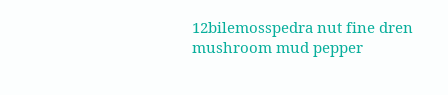12bilemosspedra nut fine dren mushroom mud pepper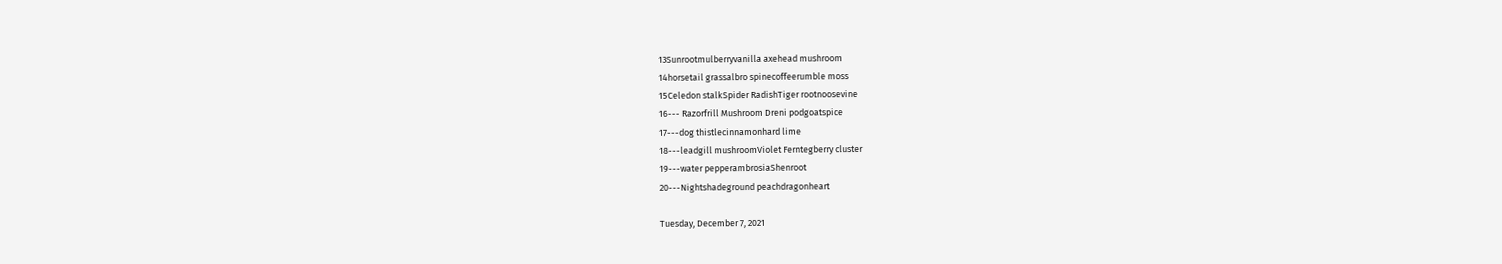13Sunrootmulberryvanilla axehead mushroom
14horsetail grassalbro spinecoffeerumble moss
15Celedon stalkSpider RadishTiger rootnoosevine
16--- Razorfrill Mushroom Dreni podgoatspice
17---dog thistlecinnamonhard lime
18---leadgill mushroomViolet Ferntegberry cluster
19---water pepperambrosiaShenroot
20---Nightshadeground peachdragonheart

Tuesday, December 7, 2021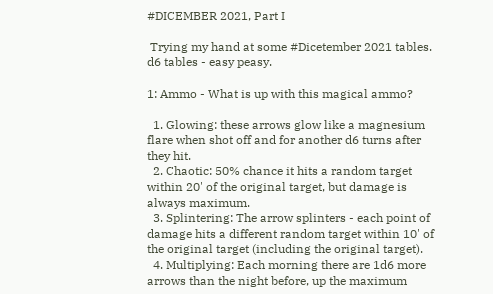#DICEMBER 2021, Part I

 Trying my hand at some #Dicetember 2021 tables. d6 tables - easy peasy.

1: Ammo - What is up with this magical ammo?

  1. Glowing: these arrows glow like a magnesium flare when shot off and for another d6 turns after they hit.
  2. Chaotic: 50% chance it hits a random target within 20' of the original target, but damage is always maximum.
  3. Splintering: The arrow splinters - each point of damage hits a different random target within 10' of the original target (including the original target).
  4. Multiplying: Each morning there are 1d6 more arrows than the night before, up the maximum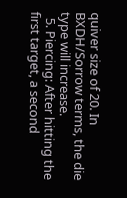quiver size of 20. In BXDH/Sorrow terms, the die type will increase.
  5. Piercing: After hitting the first target, a second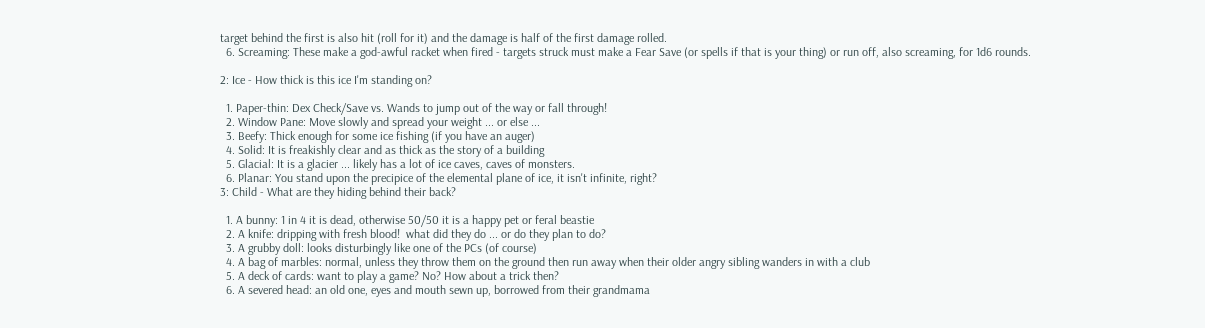target behind the first is also hit (roll for it) and the damage is half of the first damage rolled.
  6. Screaming: These make a god-awful racket when fired - targets struck must make a Fear Save (or spells if that is your thing) or run off, also screaming, for 1d6 rounds.

2: Ice - How thick is this ice I'm standing on?

  1. Paper-thin: Dex Check/Save vs. Wands to jump out of the way or fall through!
  2. Window Pane: Move slowly and spread your weight ... or else ...
  3. Beefy: Thick enough for some ice fishing (if you have an auger)
  4. Solid: It is freakishly clear and as thick as the story of a building
  5. Glacial: It is a glacier ... likely has a lot of ice caves, caves of monsters.
  6. Planar: You stand upon the precipice of the elemental plane of ice, it isn't infinite, right?
3: Child - What are they hiding behind their back?

  1. A bunny: 1 in 4 it is dead, otherwise 50/50 it is a happy pet or feral beastie
  2. A knife: dripping with fresh blood!  what did they do ... or do they plan to do?
  3. A grubby doll: looks disturbingly like one of the PCs (of course)
  4. A bag of marbles: normal, unless they throw them on the ground then run away when their older angry sibling wanders in with a club
  5. A deck of cards: want to play a game? No? How about a trick then?
  6. A severed head: an old one, eyes and mouth sewn up, borrowed from their grandmama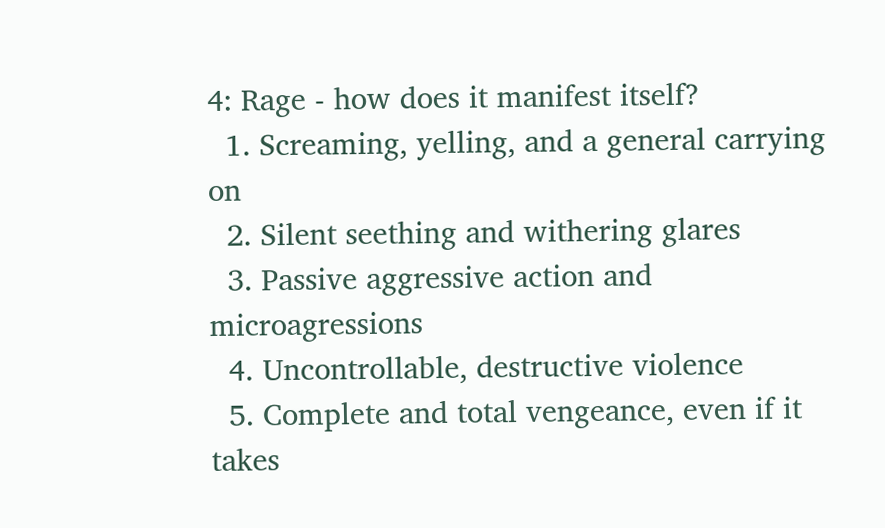4: Rage - how does it manifest itself?
  1. Screaming, yelling, and a general carrying on
  2. Silent seething and withering glares
  3. Passive aggressive action and microagressions
  4. Uncontrollable, destructive violence
  5. Complete and total vengeance, even if it takes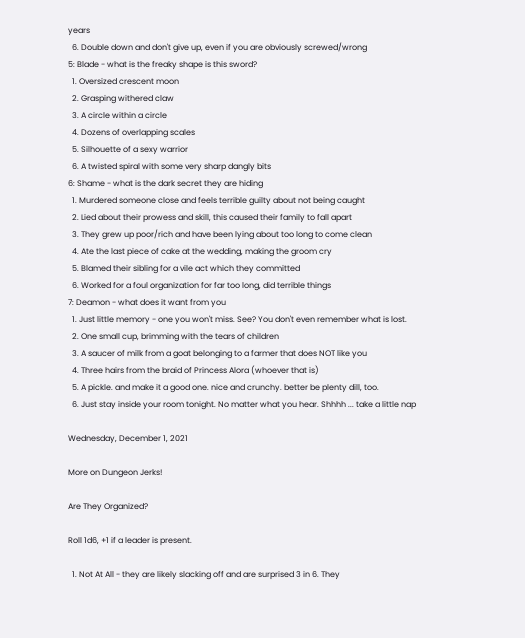years
  6. Double down and don't give up, even if you are obviously screwed/wrong
5: Blade - what is the freaky shape is this sword?
  1. Oversized crescent moon
  2. Grasping withered claw
  3. A circle within a circle
  4. Dozens of overlapping scales
  5. Silhouette of a sexy warrior
  6. A twisted spiral with some very sharp dangly bits
6: Shame - what is the dark secret they are hiding
  1. Murdered someone close and feels terrible guilty about not being caught
  2. Lied about their prowess and skill, this caused their family to fall apart
  3. They grew up poor/rich and have been lying about too long to come clean
  4. Ate the last piece of cake at the wedding, making the groom cry
  5. Blamed their sibling for a vile act which they committed
  6. Worked for a foul organization for far too long, did terrible things
7: Deamon - what does it want from you
  1. Just little memory - one you won't miss. See? You don't even remember what is lost.
  2. One small cup, brimming with the tears of children
  3. A saucer of milk from a goat belonging to a farmer that does NOT like you
  4. Three hairs from the braid of Princess Alora (whoever that is)
  5. A pickle. and make it a good one. nice and crunchy. better be plenty dill, too.
  6. Just stay inside your room tonight. No matter what you hear. Shhhh ... take a little nap

Wednesday, December 1, 2021

More on Dungeon Jerks!

Are They Organized?

Roll 1d6, +1 if a leader is present.

  1. Not At All - they are likely slacking off and are surprised 3 in 6. They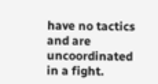have no tactics and are uncoordinated in a fight.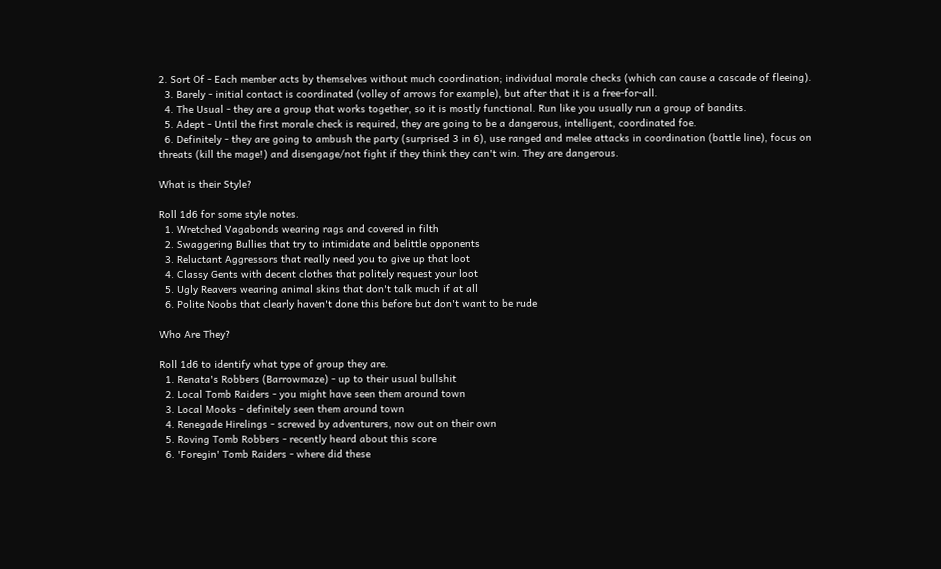2. Sort Of - Each member acts by themselves without much coordination; individual morale checks (which can cause a cascade of fleeing).
  3. Barely - initial contact is coordinated (volley of arrows for example), but after that it is a free-for-all.
  4. The Usual - they are a group that works together, so it is mostly functional. Run like you usually run a group of bandits.
  5. Adept - Until the first morale check is required, they are going to be a dangerous, intelligent, coordinated foe.
  6. Definitely - they are going to ambush the party (surprised 3 in 6), use ranged and melee attacks in coordination (battle line), focus on threats (kill the mage!) and disengage/not fight if they think they can't win. They are dangerous.

What is their Style?

Roll 1d6 for some style notes.
  1. Wretched Vagabonds wearing rags and covered in filth
  2. Swaggering Bullies that try to intimidate and belittle opponents
  3. Reluctant Aggressors that really need you to give up that loot
  4. Classy Gents with decent clothes that politely request your loot
  5. Ugly Reavers wearing animal skins that don't talk much if at all
  6. Polite Noobs that clearly haven't done this before but don't want to be rude

Who Are They?

Roll 1d6 to identify what type of group they are.
  1. Renata's Robbers (Barrowmaze) - up to their usual bullshit
  2. Local Tomb Raiders - you might have seen them around town
  3. Local Mooks - definitely seen them around town
  4. Renegade Hirelings - screwed by adventurers, now out on their own
  5. Roving Tomb Robbers - recently heard about this score
  6. 'Foregin' Tomb Raiders - where did these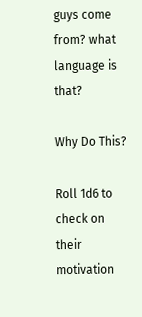guys come from? what language is that?

Why Do This?

Roll 1d6 to check on their motivation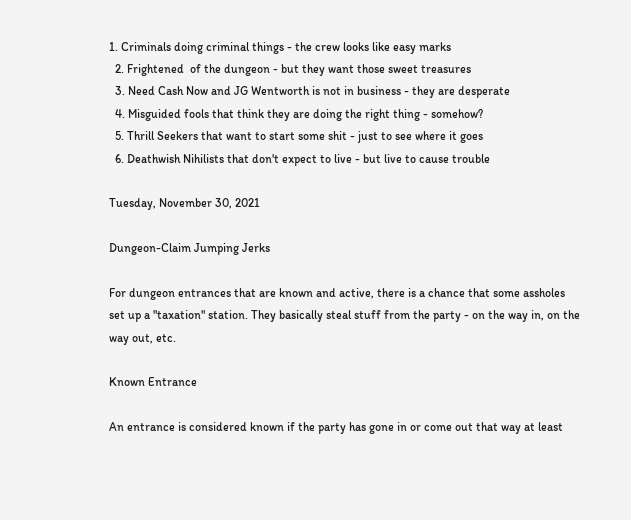1. Criminals doing criminal things - the crew looks like easy marks
  2. Frightened  of the dungeon - but they want those sweet treasures
  3. Need Cash Now and JG Wentworth is not in business - they are desperate
  4. Misguided fools that think they are doing the right thing - somehow?
  5. Thrill Seekers that want to start some shit - just to see where it goes
  6. Deathwish Nihilists that don't expect to live - but live to cause trouble

Tuesday, November 30, 2021

Dungeon-Claim Jumping Jerks

For dungeon entrances that are known and active, there is a chance that some assholes set up a "taxation" station. They basically steal stuff from the party - on the way in, on the way out, etc.

Known Entrance

An entrance is considered known if the party has gone in or come out that way at least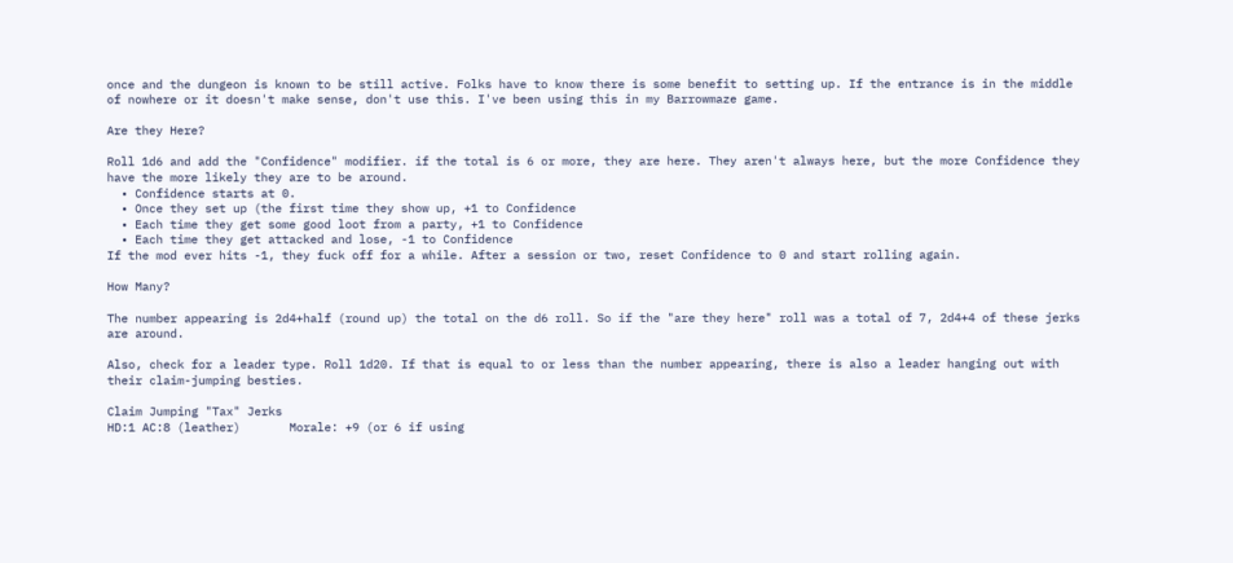once and the dungeon is known to be still active. Folks have to know there is some benefit to setting up. If the entrance is in the middle of nowhere or it doesn't make sense, don't use this. I've been using this in my Barrowmaze game.

Are they Here?

Roll 1d6 and add the "Confidence" modifier. if the total is 6 or more, they are here. They aren't always here, but the more Confidence they have the more likely they are to be around.
  • Confidence starts at 0.
  • Once they set up (the first time they show up, +1 to Confidence
  • Each time they get some good loot from a party, +1 to Confidence
  • Each time they get attacked and lose, -1 to Confidence
If the mod ever hits -1, they fuck off for a while. After a session or two, reset Confidence to 0 and start rolling again.

How Many?

The number appearing is 2d4+half (round up) the total on the d6 roll. So if the "are they here" roll was a total of 7, 2d4+4 of these jerks are around.

Also, check for a leader type. Roll 1d20. If that is equal to or less than the number appearing, there is also a leader hanging out with their claim-jumping besties.

Claim Jumping "Tax" Jerks
HD:1 AC:8 (leather)       Morale: +9 (or 6 if using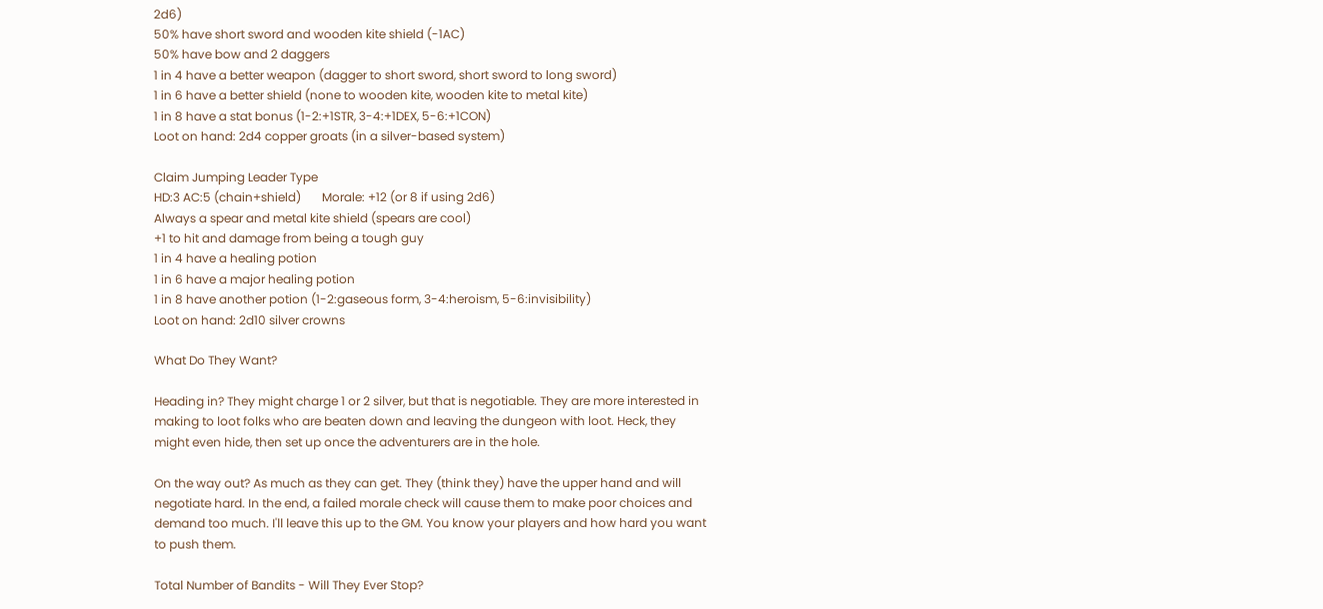2d6)
50% have short sword and wooden kite shield (-1AC)
50% have bow and 2 daggers
1 in 4 have a better weapon (dagger to short sword, short sword to long sword)
1 in 6 have a better shield (none to wooden kite, wooden kite to metal kite)
1 in 8 have a stat bonus (1-2:+1STR, 3-4:+1DEX, 5-6:+1CON)
Loot on hand: 2d4 copper groats (in a silver-based system)

Claim Jumping Leader Type
HD:3 AC:5 (chain+shield)       Morale: +12 (or 8 if using 2d6)
Always a spear and metal kite shield (spears are cool)
+1 to hit and damage from being a tough guy
1 in 4 have a healing potion
1 in 6 have a major healing potion
1 in 8 have another potion (1-2:gaseous form, 3-4:heroism, 5-6:invisibility)
Loot on hand: 2d10 silver crowns

What Do They Want?

Heading in? They might charge 1 or 2 silver, but that is negotiable. They are more interested in making to loot folks who are beaten down and leaving the dungeon with loot. Heck, they might even hide, then set up once the adventurers are in the hole.

On the way out? As much as they can get. They (think they) have the upper hand and will negotiate hard. In the end, a failed morale check will cause them to make poor choices and demand too much. I'll leave this up to the GM. You know your players and how hard you want to push them.

Total Number of Bandits - Will They Ever Stop?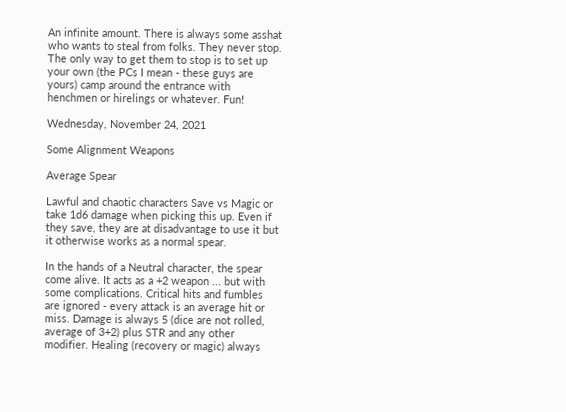An infinite amount. There is always some asshat who wants to steal from folks. They never stop. The only way to get them to stop is to set up your own (the PCs I mean - these guys are yours) camp around the entrance with henchmen or hirelings or whatever. Fun!

Wednesday, November 24, 2021

Some Alignment Weapons

Average Spear

Lawful and chaotic characters Save vs Magic or take 1d6 damage when picking this up. Even if they save, they are at disadvantage to use it but it otherwise works as a normal spear.

In the hands of a Neutral character, the spear come alive. It acts as a +2 weapon ... but with some complications. Critical hits and fumbles are ignored - every attack is an average hit or miss. Damage is always 5 (dice are not rolled, average of 3+2) plus STR and any other modifier. Healing (recovery or magic) always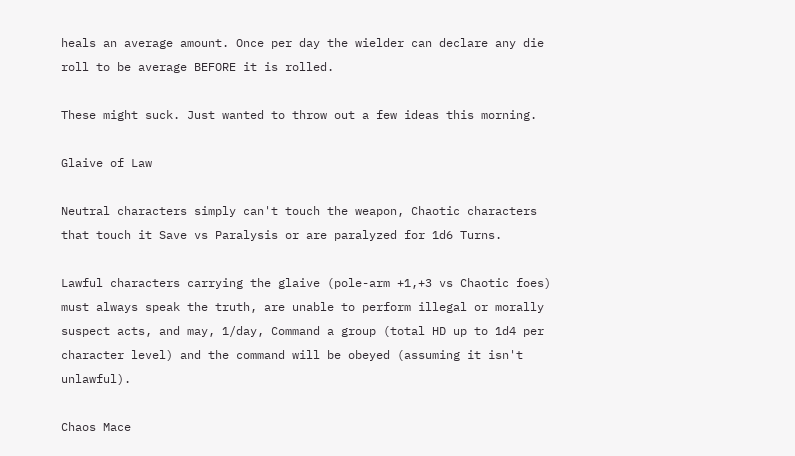heals an average amount. Once per day the wielder can declare any die roll to be average BEFORE it is rolled.

These might suck. Just wanted to throw out a few ideas this morning.

Glaive of Law

Neutral characters simply can't touch the weapon, Chaotic characters that touch it Save vs Paralysis or are paralyzed for 1d6 Turns.

Lawful characters carrying the glaive (pole-arm +1,+3 vs Chaotic foes) must always speak the truth, are unable to perform illegal or morally suspect acts, and may, 1/day, Command a group (total HD up to 1d4 per character level) and the command will be obeyed (assuming it isn't unlawful).

Chaos Mace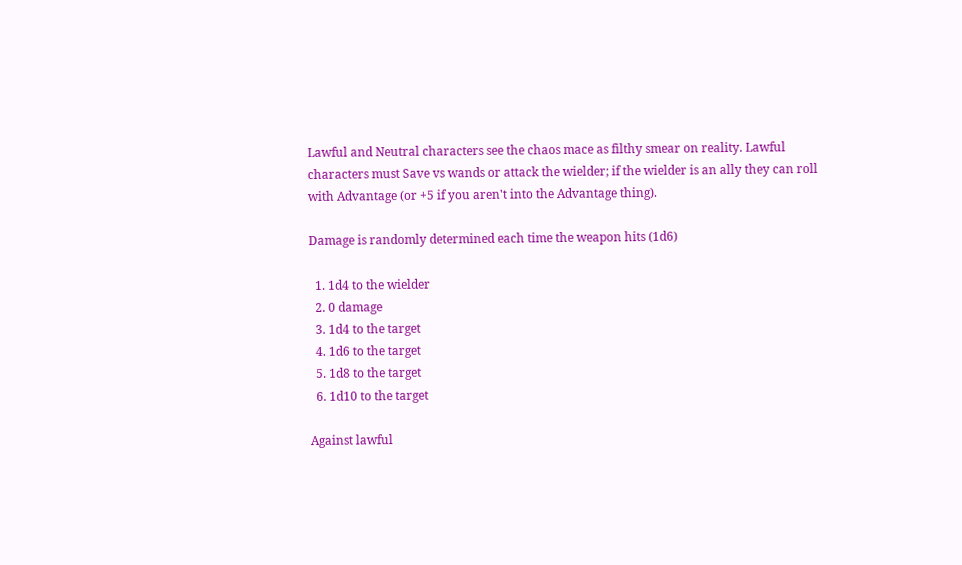Lawful and Neutral characters see the chaos mace as filthy smear on reality. Lawful characters must Save vs wands or attack the wielder; if the wielder is an ally they can roll with Advantage (or +5 if you aren't into the Advantage thing).

Damage is randomly determined each time the weapon hits (1d6)

  1. 1d4 to the wielder
  2. 0 damage
  3. 1d4 to the target
  4. 1d6 to the target
  5. 1d8 to the target
  6. 1d10 to the target

Against lawful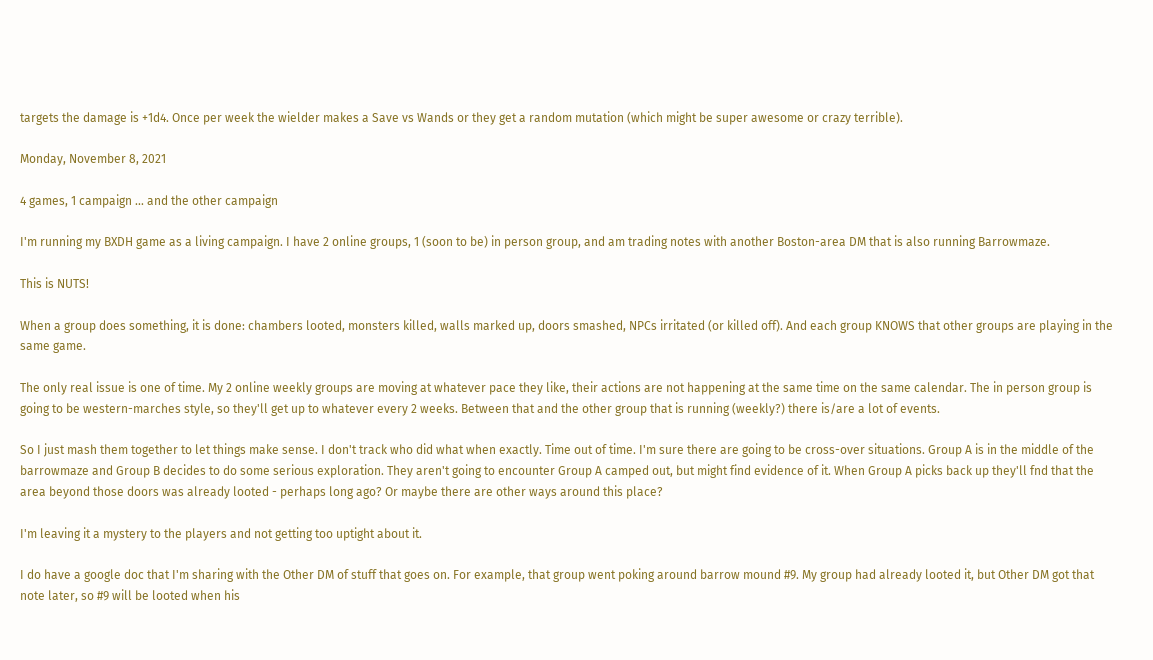targets the damage is +1d4. Once per week the wielder makes a Save vs Wands or they get a random mutation (which might be super awesome or crazy terrible).

Monday, November 8, 2021

4 games, 1 campaign ... and the other campaign

I'm running my BXDH game as a living campaign. I have 2 online groups, 1 (soon to be) in person group, and am trading notes with another Boston-area DM that is also running Barrowmaze.

This is NUTS!

When a group does something, it is done: chambers looted, monsters killed, walls marked up, doors smashed, NPCs irritated (or killed off). And each group KNOWS that other groups are playing in the same game.

The only real issue is one of time. My 2 online weekly groups are moving at whatever pace they like, their actions are not happening at the same time on the same calendar. The in person group is going to be western-marches style, so they'll get up to whatever every 2 weeks. Between that and the other group that is running (weekly?) there is/are a lot of events.

So I just mash them together to let things make sense. I don't track who did what when exactly. Time out of time. I'm sure there are going to be cross-over situations. Group A is in the middle of the barrowmaze and Group B decides to do some serious exploration. They aren't going to encounter Group A camped out, but might find evidence of it. When Group A picks back up they'll fnd that the area beyond those doors was already looted - perhaps long ago? Or maybe there are other ways around this place?

I'm leaving it a mystery to the players and not getting too uptight about it.

I do have a google doc that I'm sharing with the Other DM of stuff that goes on. For example, that group went poking around barrow mound #9. My group had already looted it, but Other DM got that note later, so #9 will be looted when his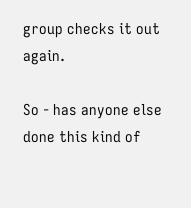group checks it out again.

So - has anyone else done this kind of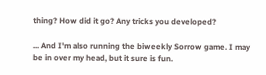thing? How did it go? Any tricks you developed?

... And I'm also running the biweekly Sorrow game. I may be in over my head, but it sure is fun.